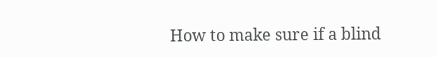How to make sure if a blind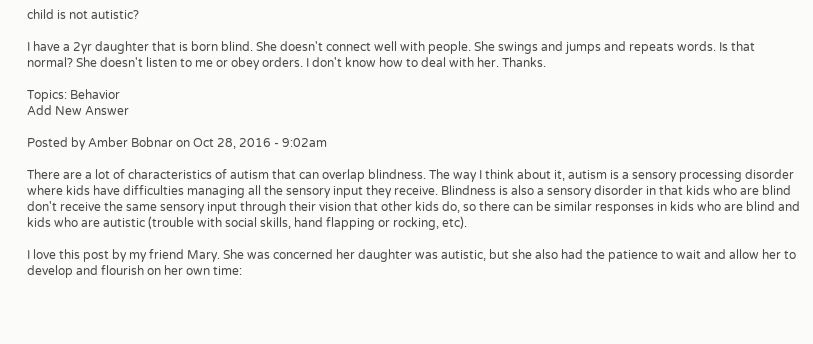child is not autistic?

I have a 2yr daughter that is born blind. She doesn't connect well with people. She swings and jumps and repeats words. Is that normal? She doesn't listen to me or obey orders. I don't know how to deal with her. Thanks.

Topics: Behavior
Add New Answer

Posted by Amber Bobnar on Oct 28, 2016 - 9:02am

There are a lot of characteristics of autism that can overlap blindness. The way I think about it, autism is a sensory processing disorder where kids have difficulties managing all the sensory input they receive. Blindness is also a sensory disorder in that kids who are blind don't receive the same sensory input through their vision that other kids do, so there can be similar responses in kids who are blind and kids who are autistic (trouble with social skills, hand flapping or rocking, etc).

I love this post by my friend Mary. She was concerned her daughter was autistic, but she also had the patience to wait and allow her to develop and flourish on her own time: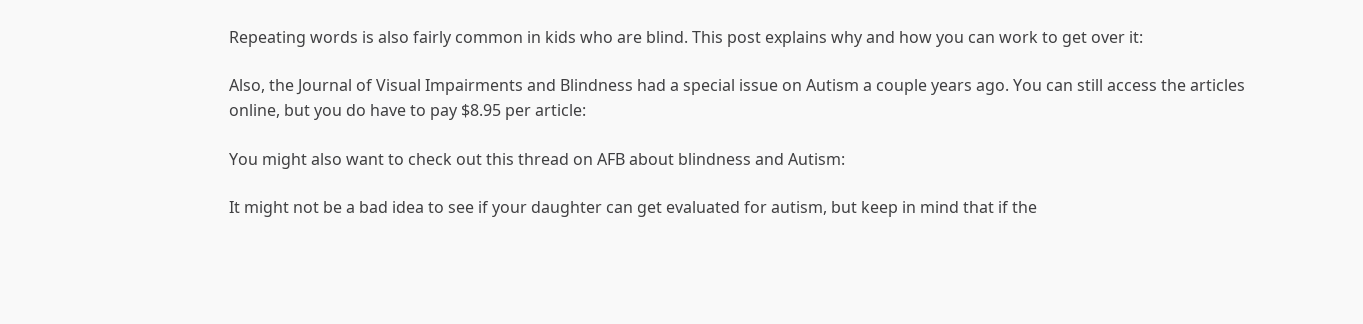Repeating words is also fairly common in kids who are blind. This post explains why and how you can work to get over it:

Also, the Journal of Visual Impairments and Blindness had a special issue on Autism a couple years ago. You can still access the articles online, but you do have to pay $8.95 per article:

You might also want to check out this thread on AFB about blindness and Autism:

It might not be a bad idea to see if your daughter can get evaluated for autism, but keep in mind that if the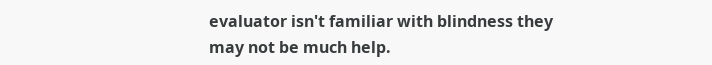evaluator isn't familiar with blindness they may not be much help.